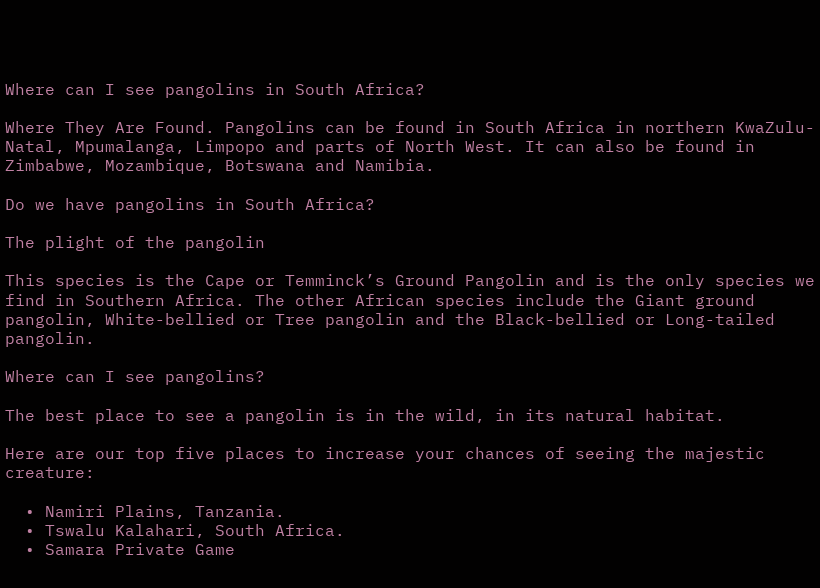Where can I see pangolins in South Africa?

Where They Are Found. Pangolins can be found in South Africa in northern KwaZulu-Natal, Mpumalanga, Limpopo and parts of North West. It can also be found in Zimbabwe, Mozambique, Botswana and Namibia.

Do we have pangolins in South Africa?

The plight of the pangolin

This species is the Cape or Temminck’s Ground Pangolin and is the only species we find in Southern Africa. The other African species include the Giant ground pangolin, White-bellied or Tree pangolin and the Black-bellied or Long-tailed pangolin.

Where can I see pangolins?

The best place to see a pangolin is in the wild, in its natural habitat.

Here are our top five places to increase your chances of seeing the majestic creature:

  • Namiri Plains, Tanzania.
  • Tswalu Kalahari, South Africa.
  • Samara Private Game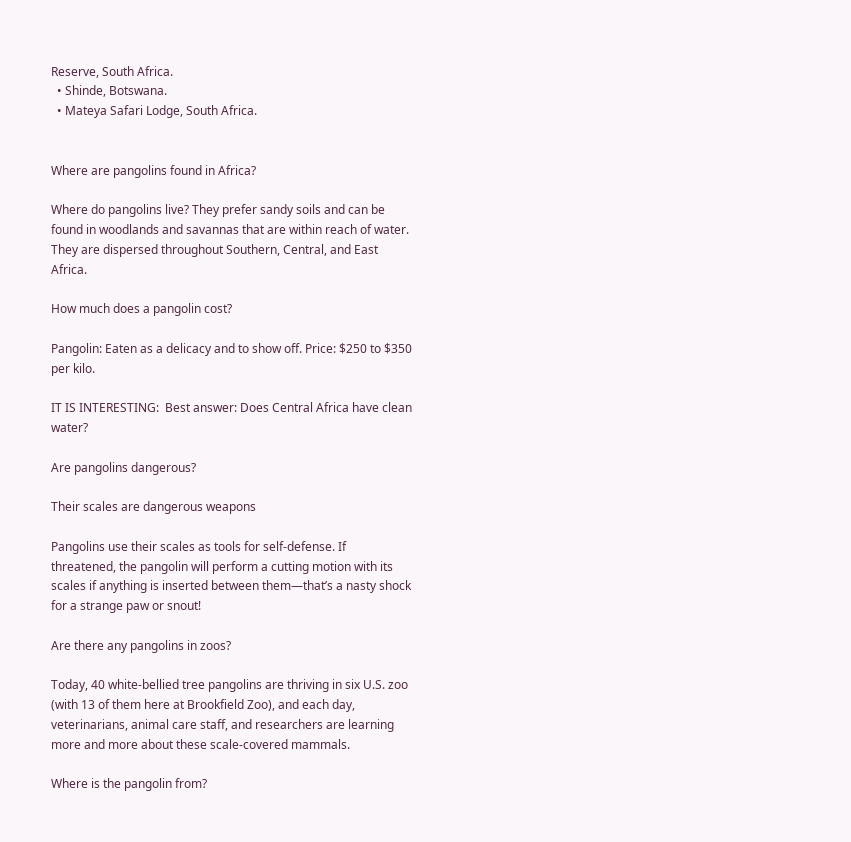Reserve, South Africa.
  • Shinde, Botswana.
  • Mateya Safari Lodge, South Africa.


Where are pangolins found in Africa?

Where do pangolins live? They prefer sandy soils and can be found in woodlands and savannas that are within reach of water. They are dispersed throughout Southern, Central, and East Africa.

How much does a pangolin cost?

Pangolin: Eaten as a delicacy and to show off. Price: $250 to $350 per kilo.

IT IS INTERESTING:  Best answer: Does Central Africa have clean water?

Are pangolins dangerous?

Their scales are dangerous weapons

Pangolins use their scales as tools for self-defense. If threatened, the pangolin will perform a cutting motion with its scales if anything is inserted between them—that’s a nasty shock for a strange paw or snout!

Are there any pangolins in zoos?

Today, 40 white-bellied tree pangolins are thriving in six U.S. zoo (with 13 of them here at Brookfield Zoo), and each day, veterinarians, animal care staff, and researchers are learning more and more about these scale-covered mammals.

Where is the pangolin from?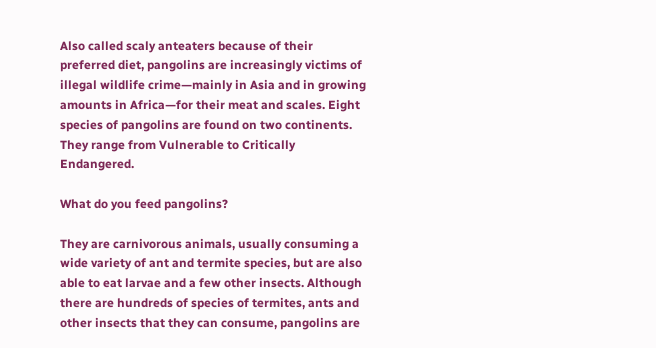Also called scaly anteaters because of their preferred diet, pangolins are increasingly victims of illegal wildlife crime—mainly in Asia and in growing amounts in Africa—for their meat and scales. Eight species of pangolins are found on two continents. They range from Vulnerable to Critically Endangered.

What do you feed pangolins?

They are carnivorous animals, usually consuming a wide variety of ant and termite species, but are also able to eat larvae and a few other insects. Although there are hundreds of species of termites, ants and other insects that they can consume, pangolins are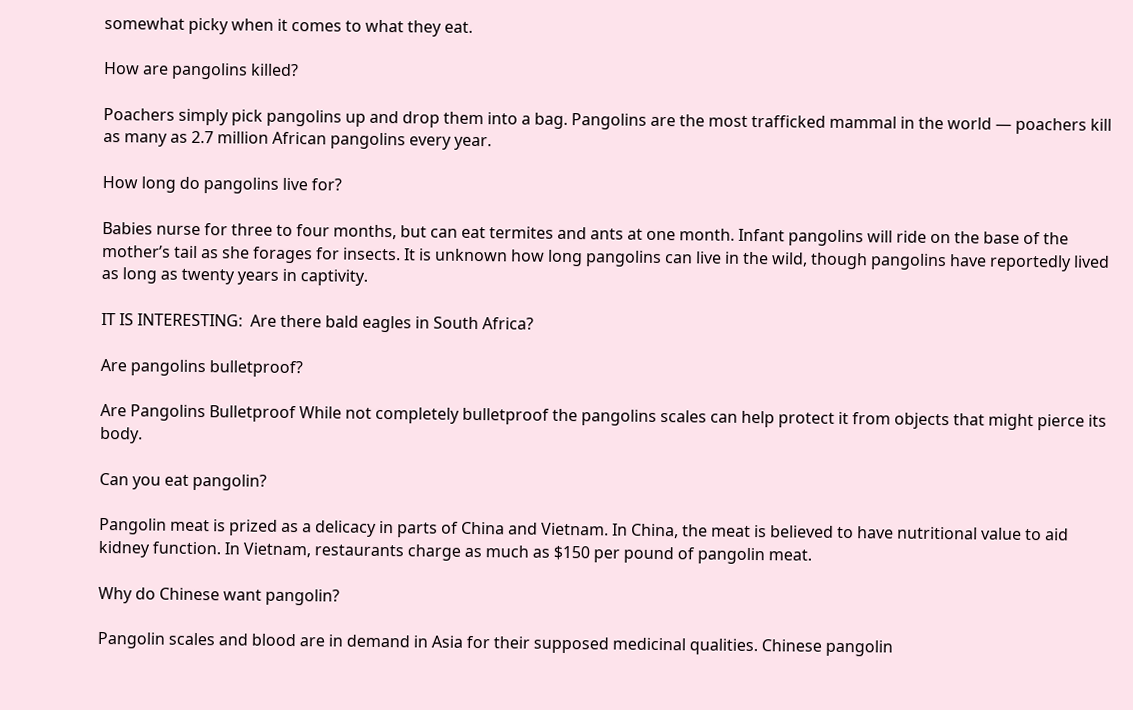somewhat picky when it comes to what they eat.

How are pangolins killed?

Poachers simply pick pangolins up and drop them into a bag. Pangolins are the most trafficked mammal in the world — poachers kill as many as 2.7 million African pangolins every year.

How long do pangolins live for?

Babies nurse for three to four months, but can eat termites and ants at one month. Infant pangolins will ride on the base of the mother’s tail as she forages for insects. It is unknown how long pangolins can live in the wild, though pangolins have reportedly lived as long as twenty years in captivity.

IT IS INTERESTING:  Are there bald eagles in South Africa?

Are pangolins bulletproof?

Are Pangolins Bulletproof While not completely bulletproof the pangolins scales can help protect it from objects that might pierce its body.

Can you eat pangolin?

Pangolin meat is prized as a delicacy in parts of China and Vietnam. In China, the meat is believed to have nutritional value to aid kidney function. In Vietnam, restaurants charge as much as $150 per pound of pangolin meat.

Why do Chinese want pangolin?

Pangolin scales and blood are in demand in Asia for their supposed medicinal qualities. Chinese pangolin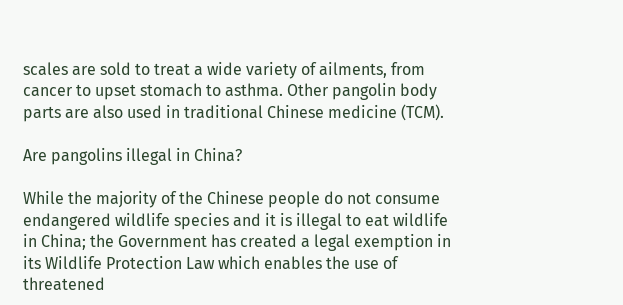scales are sold to treat a wide variety of ailments, from cancer to upset stomach to asthma. Other pangolin body parts are also used in traditional Chinese medicine (TCM).

Are pangolins illegal in China?

While the majority of the Chinese people do not consume endangered wildlife species and it is illegal to eat wildlife in China; the Government has created a legal exemption in its Wildlife Protection Law which enables the use of threatened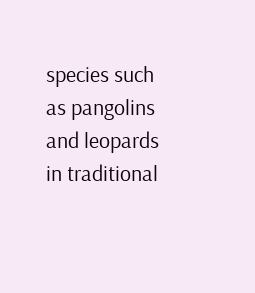species such as pangolins and leopards in traditional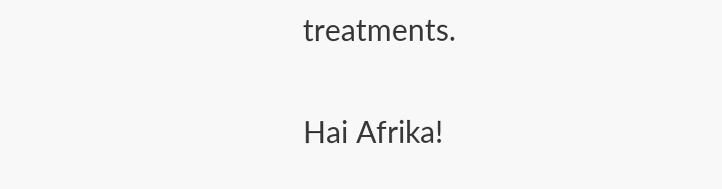treatments.

Hai Afrika!